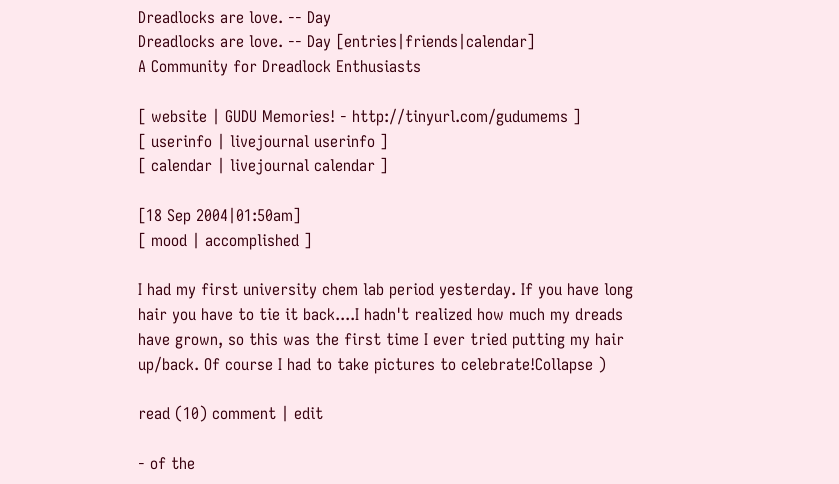Dreadlocks are love. -- Day
Dreadlocks are love. -- Day [entries|friends|calendar]
A Community for Dreadlock Enthusiasts

[ website | GUDU Memories! - http://tinyurl.com/gudumems ]
[ userinfo | livejournal userinfo ]
[ calendar | livejournal calendar ]

[18 Sep 2004|01:50am]
[ mood | accomplished ]

I had my first university chem lab period yesterday. If you have long hair you have to tie it back....I hadn't realized how much my dreads have grown, so this was the first time I ever tried putting my hair up/back. Of course I had to take pictures to celebrate!Collapse )

read (10) comment | edit

- of the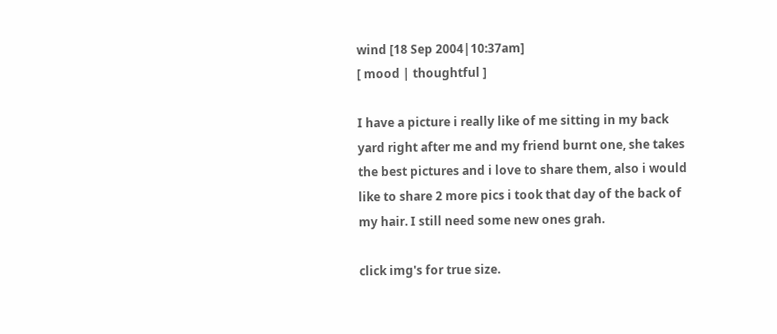wind [18 Sep 2004|10:37am]
[ mood | thoughtful ]

I have a picture i really like of me sitting in my back yard right after me and my friend burnt one, she takes the best pictures and i love to share them, also i would like to share 2 more pics i took that day of the back of my hair. I still need some new ones grah.

click img's for true size.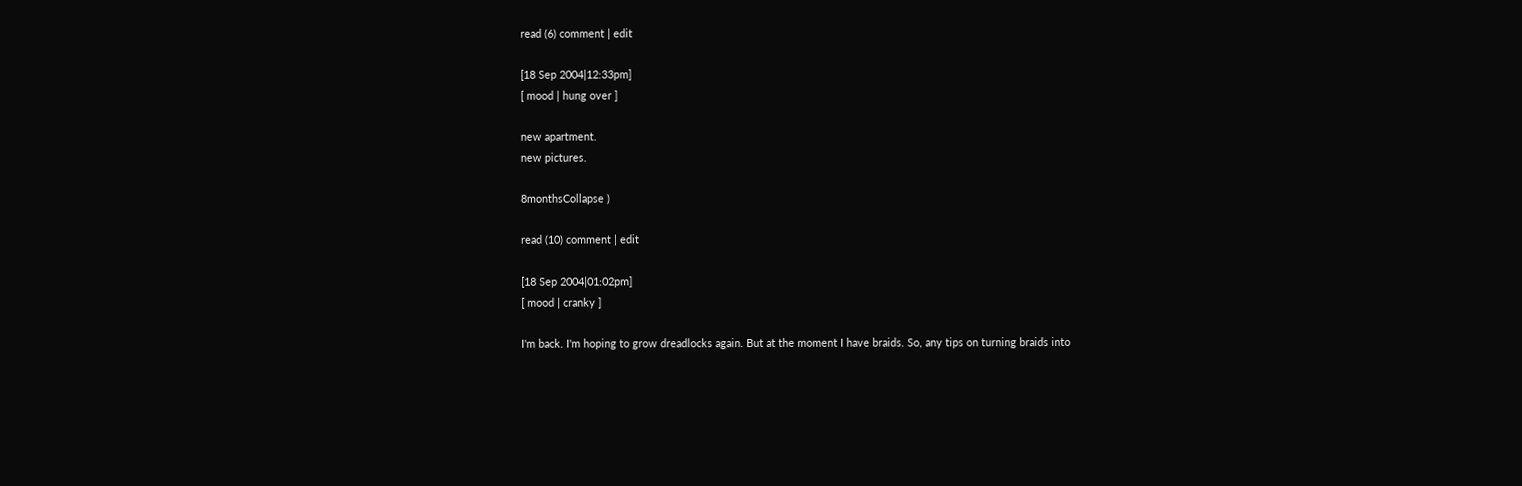read (6) comment | edit

[18 Sep 2004|12:33pm]
[ mood | hung over ]

new apartment.
new pictures.

8monthsCollapse )

read (10) comment | edit

[18 Sep 2004|01:02pm]
[ mood | cranky ]

I'm back. I'm hoping to grow dreadlocks again. But at the moment I have braids. So, any tips on turning braids into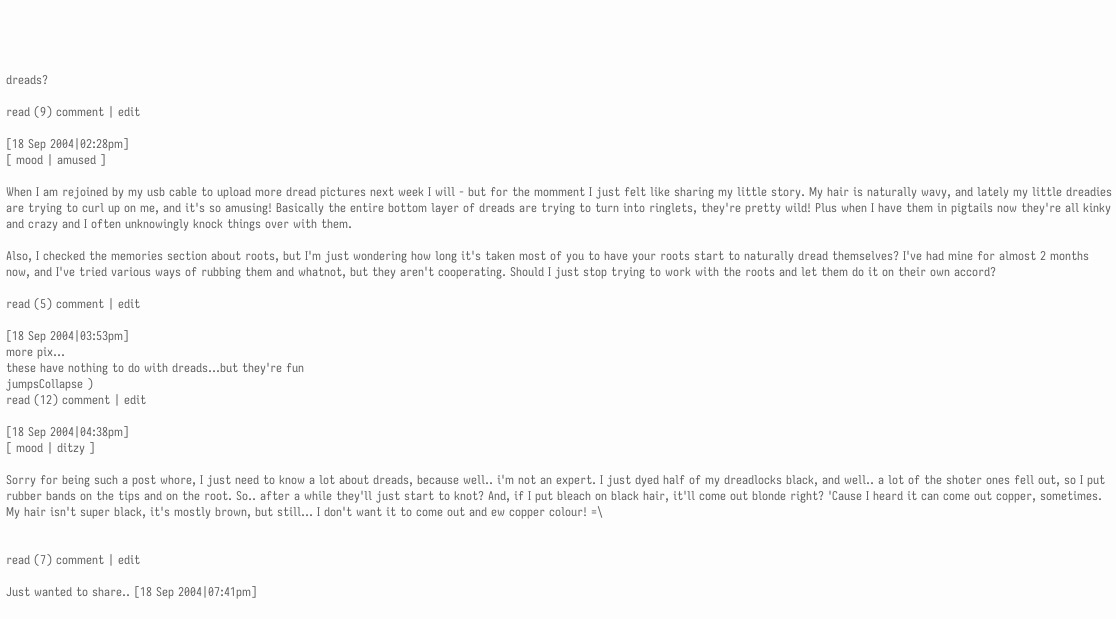dreads?

read (9) comment | edit

[18 Sep 2004|02:28pm]
[ mood | amused ]

When I am rejoined by my usb cable to upload more dread pictures next week I will - but for the momment I just felt like sharing my little story. My hair is naturally wavy, and lately my little dreadies are trying to curl up on me, and it's so amusing! Basically the entire bottom layer of dreads are trying to turn into ringlets, they're pretty wild! Plus when I have them in pigtails now they're all kinky and crazy and I often unknowingly knock things over with them.

Also, I checked the memories section about roots, but I'm just wondering how long it's taken most of you to have your roots start to naturally dread themselves? I've had mine for almost 2 months now, and I've tried various ways of rubbing them and whatnot, but they aren't cooperating. Should I just stop trying to work with the roots and let them do it on their own accord?

read (5) comment | edit

[18 Sep 2004|03:53pm]
more pix...
these have nothing to do with dreads...but they're fun
jumpsCollapse )
read (12) comment | edit

[18 Sep 2004|04:38pm]
[ mood | ditzy ]

Sorry for being such a post whore, I just need to know a lot about dreads, because well.. i'm not an expert. I just dyed half of my dreadlocks black, and well.. a lot of the shoter ones fell out, so I put rubber bands on the tips and on the root. So.. after a while they'll just start to knot? And, if I put bleach on black hair, it'll come out blonde right? 'Cause I heard it can come out copper, sometimes. My hair isn't super black, it's mostly brown, but still... I don't want it to come out and ew copper colour! =\


read (7) comment | edit

Just wanted to share.. [18 Sep 2004|07:41pm]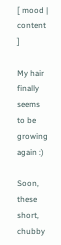[ mood | content ]

My hair finally seems to be growing again :)

Soon, these short, chubby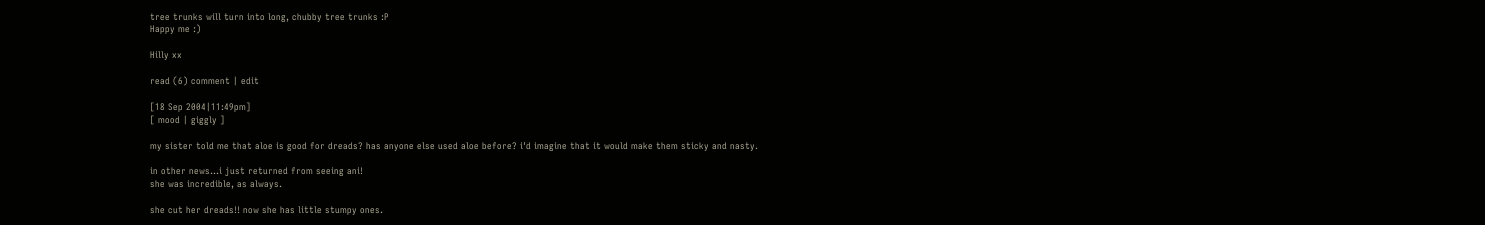tree trunks will turn into long, chubby tree trunks :P
Happy me :)

Hilly xx

read (6) comment | edit

[18 Sep 2004|11:49pm]
[ mood | giggly ]

my sister told me that aloe is good for dreads? has anyone else used aloe before? i'd imagine that it would make them sticky and nasty.

in other news...i just returned from seeing ani!
she was incredible, as always.

she cut her dreads!! now she has little stumpy ones.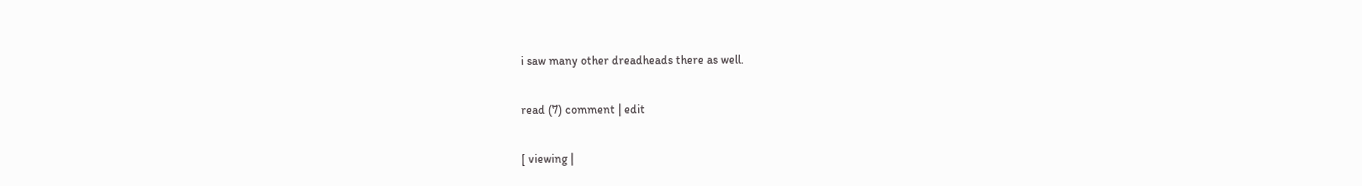i saw many other dreadheads there as well.

read (7) comment | edit

[ viewing |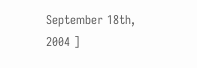September 18th, 2004 ]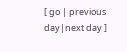[ go | previous day|next day ]